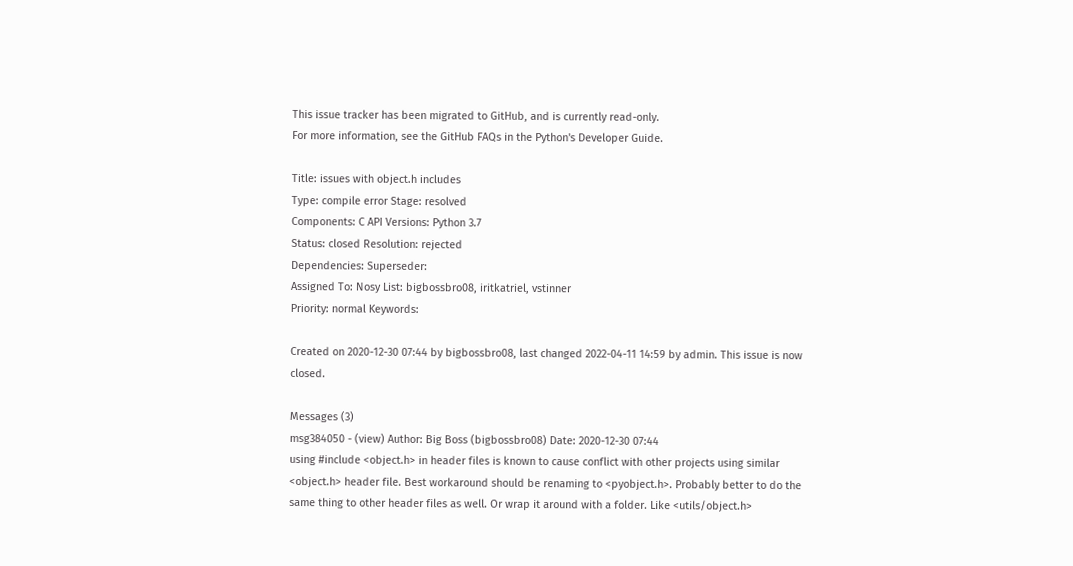This issue tracker has been migrated to GitHub, and is currently read-only.
For more information, see the GitHub FAQs in the Python's Developer Guide.

Title: issues with object.h includes
Type: compile error Stage: resolved
Components: C API Versions: Python 3.7
Status: closed Resolution: rejected
Dependencies: Superseder:
Assigned To: Nosy List: bigbossbro08, iritkatriel, vstinner
Priority: normal Keywords:

Created on 2020-12-30 07:44 by bigbossbro08, last changed 2022-04-11 14:59 by admin. This issue is now closed.

Messages (3)
msg384050 - (view) Author: Big Boss (bigbossbro08) Date: 2020-12-30 07:44
using #include <object.h> in header files is known to cause conflict with other projects using similar <object.h> header file. Best workaround should be renaming to <pyobject.h>. Probably better to do the same thing to other header files as well. Or wrap it around with a folder. Like <utils/object.h>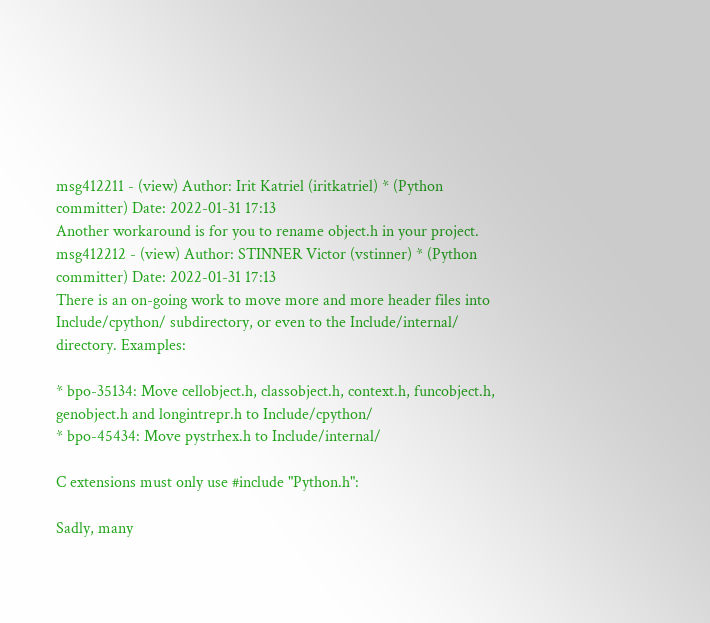msg412211 - (view) Author: Irit Katriel (iritkatriel) * (Python committer) Date: 2022-01-31 17:13
Another workaround is for you to rename object.h in your project.
msg412212 - (view) Author: STINNER Victor (vstinner) * (Python committer) Date: 2022-01-31 17:13
There is an on-going work to move more and more header files into Include/cpython/ subdirectory, or even to the Include/internal/ directory. Examples:

* bpo-35134: Move cellobject.h, classobject.h, context.h, funcobject.h, genobject.h and longintrepr.h to Include/cpython/
* bpo-45434: Move pystrhex.h to Include/internal/

C extensions must only use #include "Python.h":

Sadly, many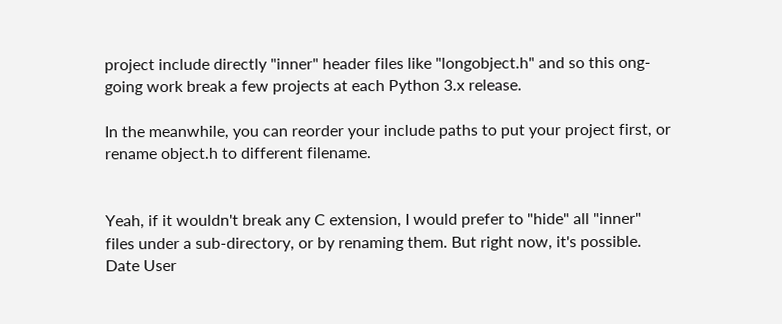project include directly "inner" header files like "longobject.h" and so this ong-going work break a few projects at each Python 3.x release.

In the meanwhile, you can reorder your include paths to put your project first, or rename object.h to different filename.


Yeah, if it wouldn't break any C extension, I would prefer to "hide" all "inner" files under a sub-directory, or by renaming them. But right now, it's possible.
Date User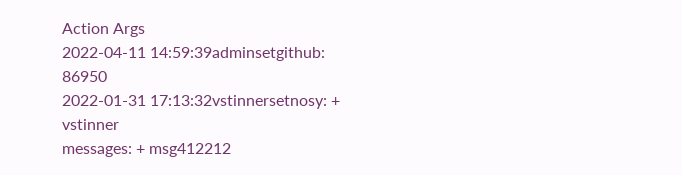Action Args
2022-04-11 14:59:39adminsetgithub: 86950
2022-01-31 17:13:32vstinnersetnosy: + vstinner
messages: + msg412212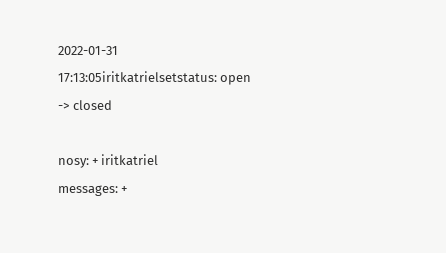2022-01-31 17:13:05iritkatrielsetstatus: open -> closed

nosy: + iritkatriel
messages: +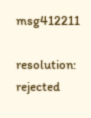msg412211

resolution: rejected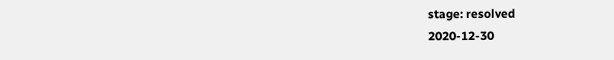stage: resolved
2020-12-30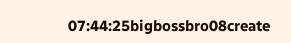07:44:25bigbossbro08create